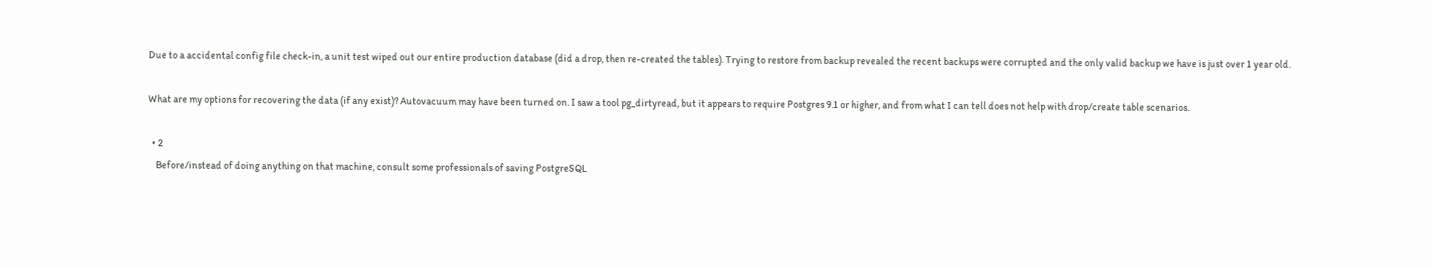Due to a accidental config file check-in, a unit test wiped out our entire production database (did a drop, then re-created the tables). Trying to restore from backup revealed the recent backups were corrupted and the only valid backup we have is just over 1 year old.

What are my options for recovering the data (if any exist)? Autovacuum may have been turned on. I saw a tool pg_dirtyread, but it appears to require Postgres 9.1 or higher, and from what I can tell does not help with drop/create table scenarios.

  • 2
    Before/instead of doing anything on that machine, consult some professionals of saving PostgreSQL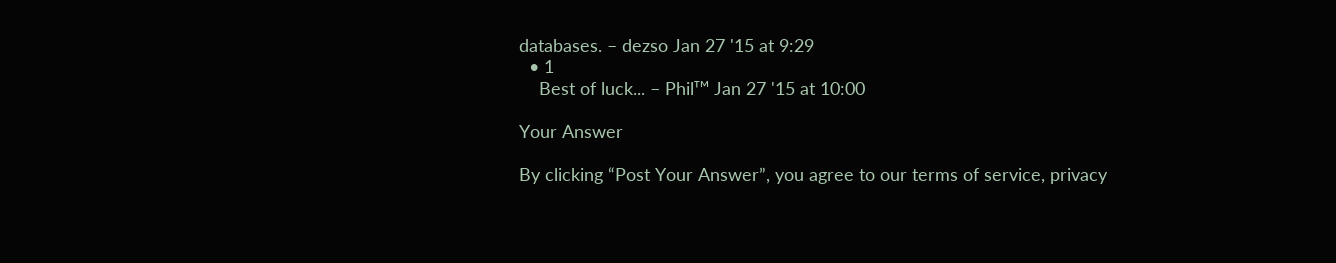databases. – dezso Jan 27 '15 at 9:29
  • 1
    Best of luck... – Philᵀᴹ Jan 27 '15 at 10:00

Your Answer

By clicking “Post Your Answer”, you agree to our terms of service, privacy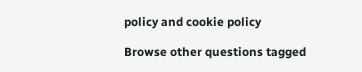policy and cookie policy

Browse other questions tagged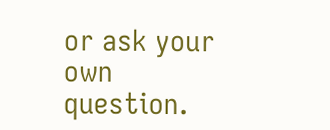or ask your own question.